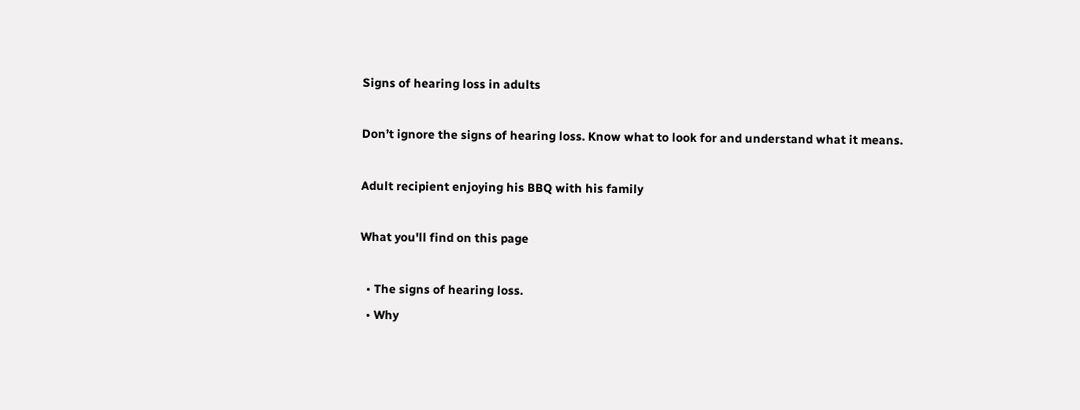Signs of hearing loss in adults

Don’t ignore the signs of hearing loss. Know what to look for and understand what it means.

Adult recipient enjoying his BBQ with his family

What you'll find on this page

  • The signs of hearing loss.
  • Why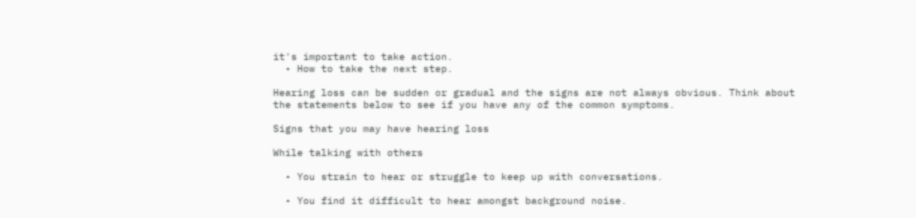it's important to take action.
  • How to take the next step.

Hearing loss can be sudden or gradual and the signs are not always obvious. Think about the statements below to see if you have any of the common symptoms.

Signs that you may have hearing loss

While talking with others

  • You strain to hear or struggle to keep up with conversations.

  • You find it difficult to hear amongst background noise.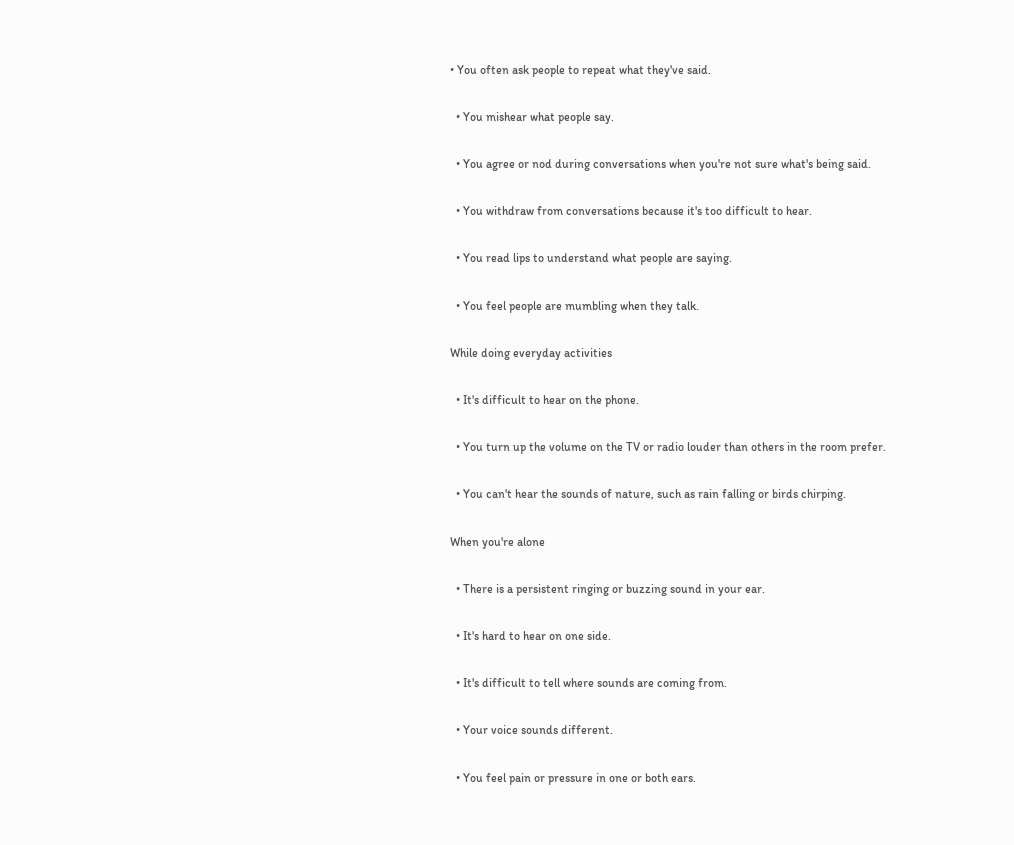• You often ask people to repeat what they've said.

  • You mishear what people say.

  • You agree or nod during conversations when you're not sure what's being said.

  • You withdraw from conversations because it's too difficult to hear.

  • You read lips to understand what people are saying.

  • You feel people are mumbling when they talk.

While doing everyday activities

  • It's difficult to hear on the phone.

  • You turn up the volume on the TV or radio louder than others in the room prefer.

  • You can't hear the sounds of nature, such as rain falling or birds chirping.

When you're alone

  • There is a persistent ringing or buzzing sound in your ear.

  • It's hard to hear on one side.

  • It's difficult to tell where sounds are coming from.

  • Your voice sounds different.

  • You feel pain or pressure in one or both ears.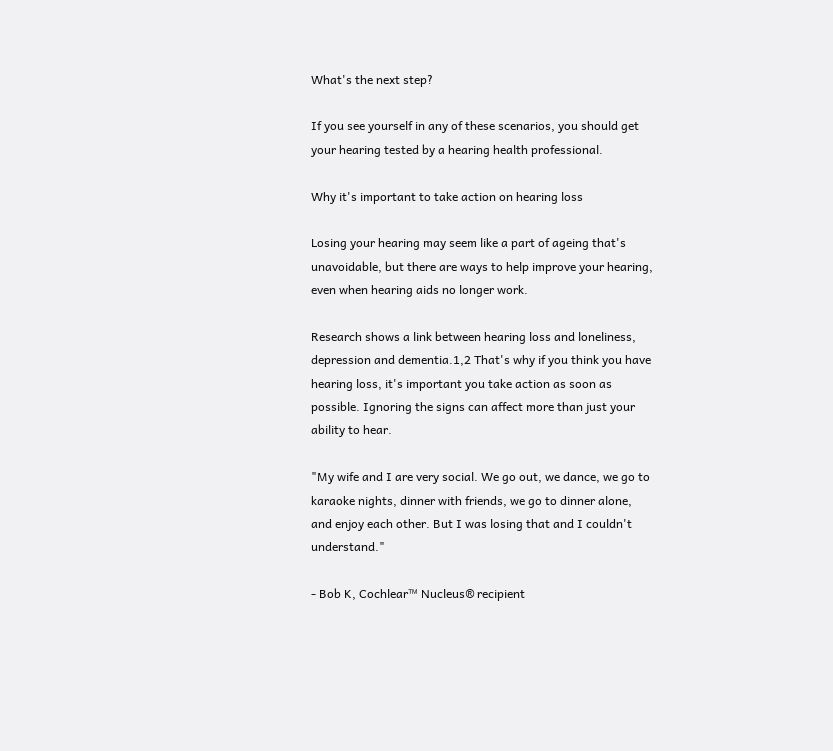What's the next step?

If you see yourself in any of these scenarios, you should get your hearing tested by a hearing health professional.

Why it's important to take action on hearing loss

Losing your hearing may seem like a part of ageing that's unavoidable, but there are ways to help improve your hearing, even when hearing aids no longer work.

Research shows a link between hearing loss and loneliness, depression and dementia.1,2 That's why if you think you have hearing loss, it's important you take action as soon as possible. Ignoring the signs can affect more than just your ability to hear.

"My wife and I are very social. We go out, we dance, we go to karaoke nights, dinner with friends, we go to dinner alone, and enjoy each other. But I was losing that and I couldn't understand."

- Bob K, Cochlear™ Nucleus® recipient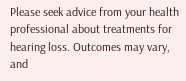Please seek advice from your health professional about treatments for hearing loss. Outcomes may vary, and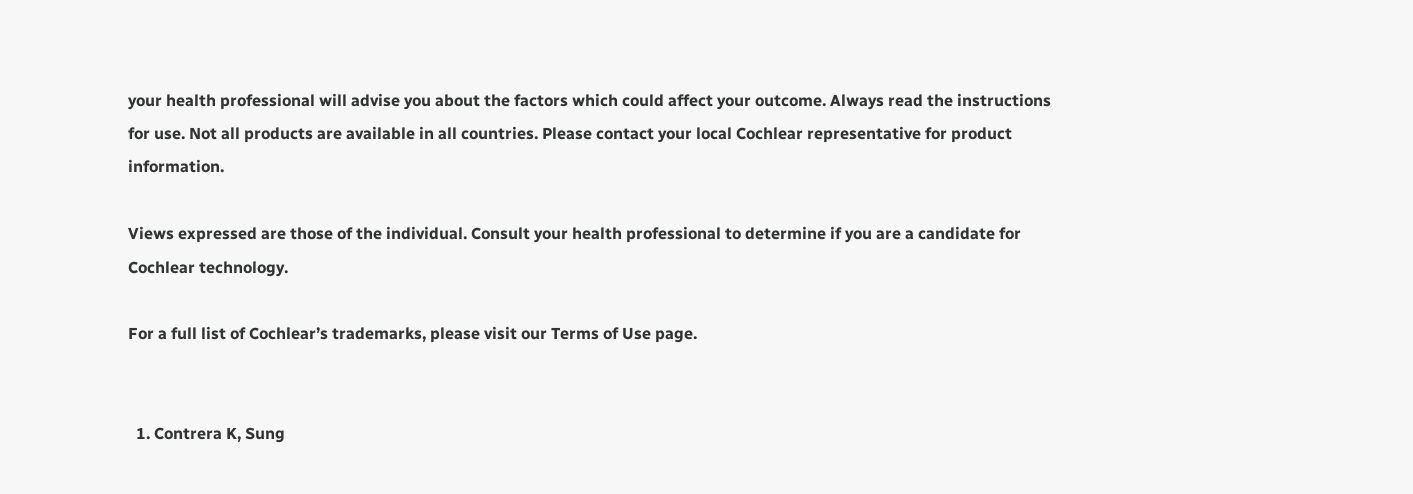your health professional will advise you about the factors which could affect your outcome. Always read the instructions for use. Not all products are available in all countries. Please contact your local Cochlear representative for product information.

Views expressed are those of the individual. Consult your health professional to determine if you are a candidate for Cochlear technology.

For a full list of Cochlear’s trademarks, please visit our Terms of Use page.


  1. Contrera K, Sung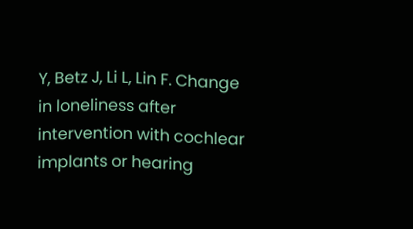Y, Betz J, Li L, Lin F. Change in loneliness after intervention with cochlear implants or hearing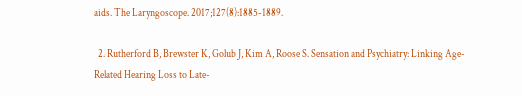aids. The Laryngoscope. 2017;127(8):1885-1889.

  2. Rutherford B, Brewster K, Golub J, Kim A, Roose S. Sensation and Psychiatry: Linking Age-Related Hearing Loss to Late-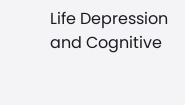Life Depression and Cognitive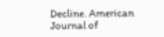Decline. American Journal of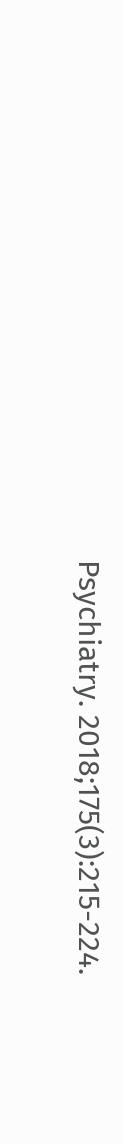Psychiatry. 2018;175(3):215-224.